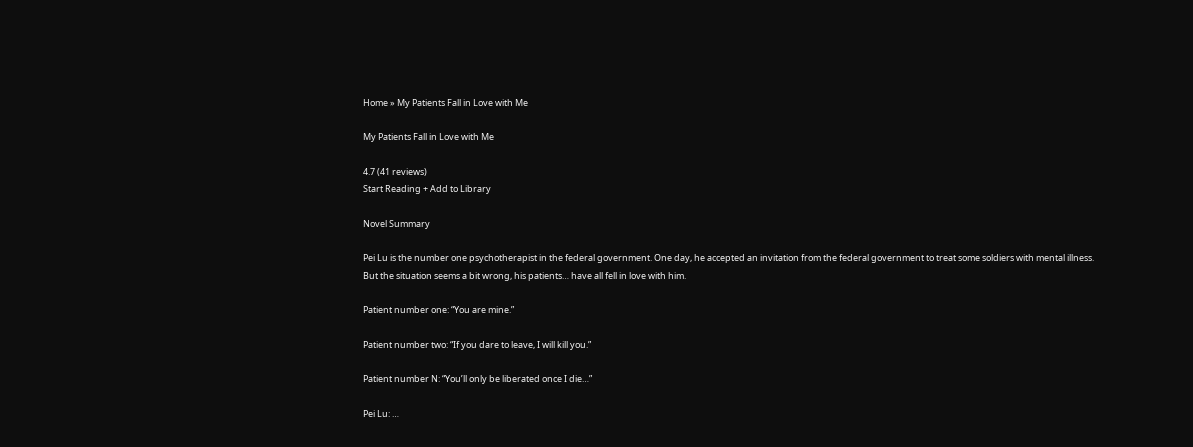Home » My Patients Fall in Love with Me

My Patients Fall in Love with Me

4.7 (41 reviews)
Start Reading + Add to Library

Novel Summary

Pei Lu is the number one psychotherapist in the federal government. One day, he accepted an invitation from the federal government to treat some soldiers with mental illness. But the situation seems a bit wrong, his patients… have all fell in love with him.

Patient number one: “You are mine.”

Patient number two: “If you dare to leave, I will kill you.”

Patient number N: “You’ll only be liberated once I die…”

Pei Lu: …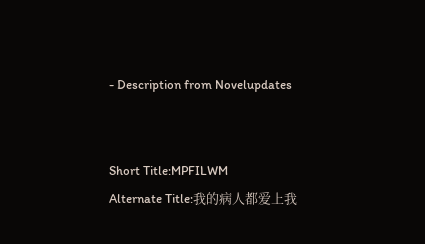- Description from Novelupdates


Short Title:MPFILWM
Alternate Title:我的病人都爱上我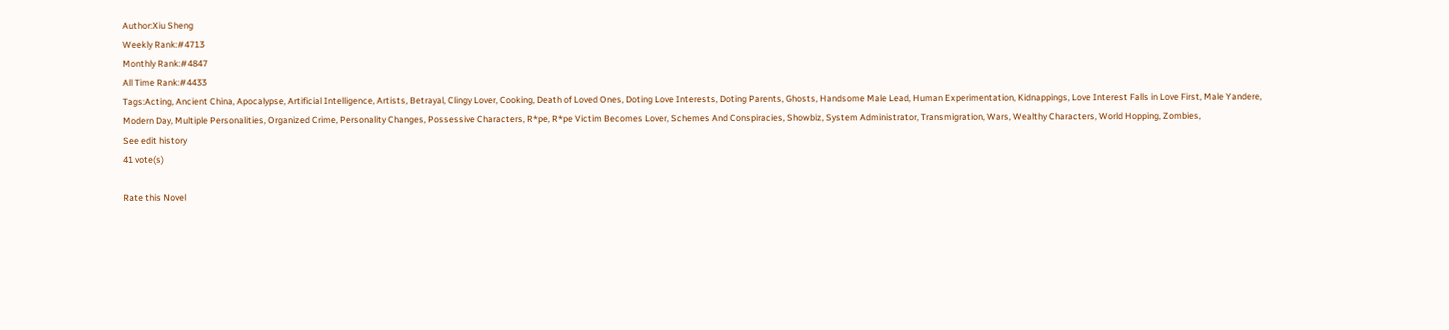Author:Xiu Sheng
Weekly Rank:#4713
Monthly Rank:#4847
All Time Rank:#4433
Tags:Acting, Ancient China, Apocalypse, Artificial Intelligence, Artists, Betrayal, Clingy Lover, Cooking, Death of Loved Ones, Doting Love Interests, Doting Parents, Ghosts, Handsome Male Lead, Human Experimentation, Kidnappings, Love Interest Falls in Love First, Male Yandere, Modern Day, Multiple Personalities, Organized Crime, Personality Changes, Possessive Characters, R*pe, R*pe Victim Becomes Lover, Schemes And Conspiracies, Showbiz, System Administrator, Transmigration, Wars, Wealthy Characters, World Hopping, Zombies,
See edit history
41 vote(s)

Rate this Novel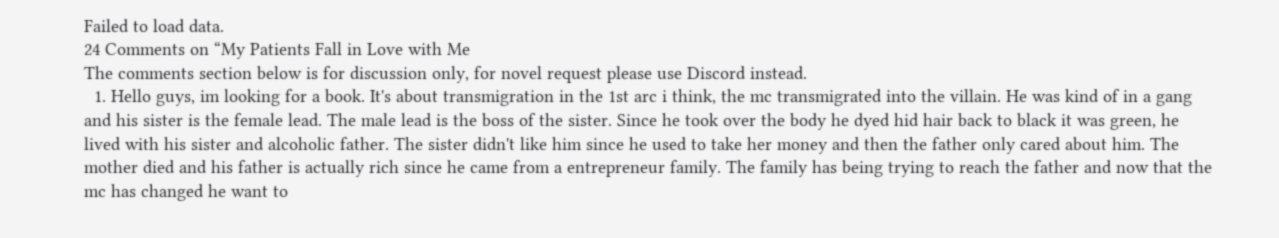Failed to load data.
24 Comments on “My Patients Fall in Love with Me
The comments section below is for discussion only, for novel request please use Discord instead.
  1. Hello guys, im looking for a book. It's about transmigration in the 1st arc i think, the mc transmigrated into the villain. He was kind of in a gang and his sister is the female lead. The male lead is the boss of the sister. Since he took over the body he dyed hid hair back to black it was green, he lived with his sister and alcoholic father. The sister didn't like him since he used to take her money and then the father only cared about him. The mother died and his father is actually rich since he came from a entrepreneur family. The family has being trying to reach the father and now that the mc has changed he want to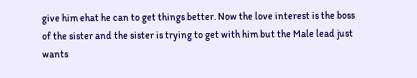give him ehat he can to get things better. Now the love interest is the boss of the sister and the sister is trying to get with him but the Male lead just wants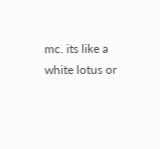mc. its like a white lotus or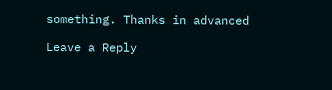something. Thanks in advanced

Leave a Reply